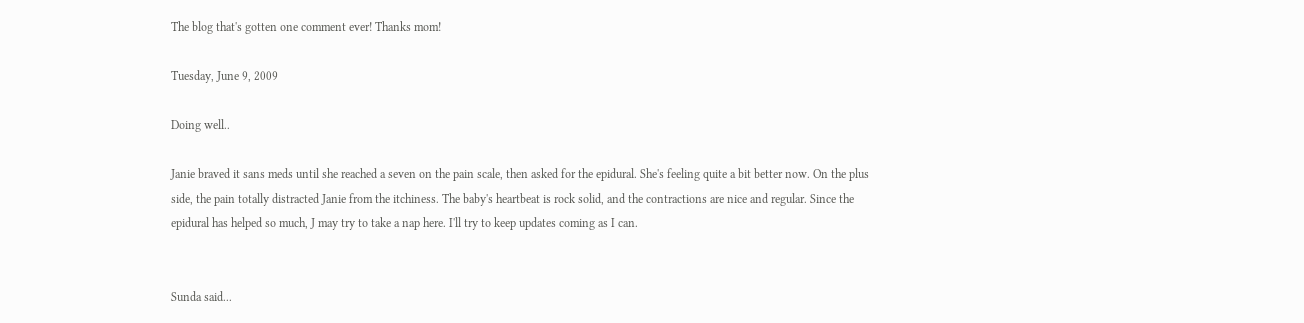The blog that's gotten one comment ever! Thanks mom!

Tuesday, June 9, 2009

Doing well..

Janie braved it sans meds until she reached a seven on the pain scale, then asked for the epidural. She's feeling quite a bit better now. On the plus side, the pain totally distracted Janie from the itchiness. The baby's heartbeat is rock solid, and the contractions are nice and regular. Since the epidural has helped so much, J may try to take a nap here. I'll try to keep updates coming as I can.


Sunda said...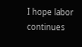I hope labor continues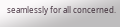seamlessly for all concerned.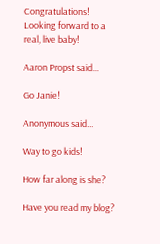Congratulations! Looking forward to a real, live baby!

Aaron Propst said...

Go Janie!

Anonymous said...

Way to go kids!

How far along is she?

Have you read my blog?